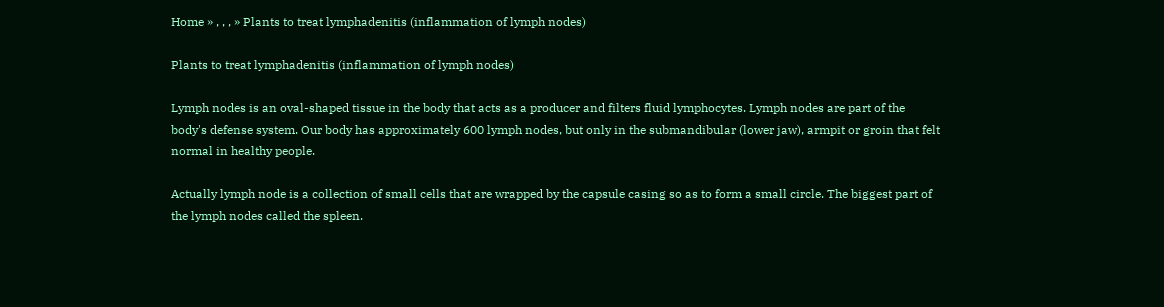Home » , , , » Plants to treat lymphadenitis (inflammation of lymph nodes)

Plants to treat lymphadenitis (inflammation of lymph nodes)

Lymph nodes is an oval-shaped tissue in the body that acts as a producer and filters fluid lymphocytes. Lymph nodes are part of the body's defense system. Our body has approximately 600 lymph nodes, but only in the submandibular (lower jaw), armpit or groin that felt normal in healthy people.

Actually lymph node is a collection of small cells that are wrapped by the capsule casing so as to form a small circle. The biggest part of the lymph nodes called the spleen.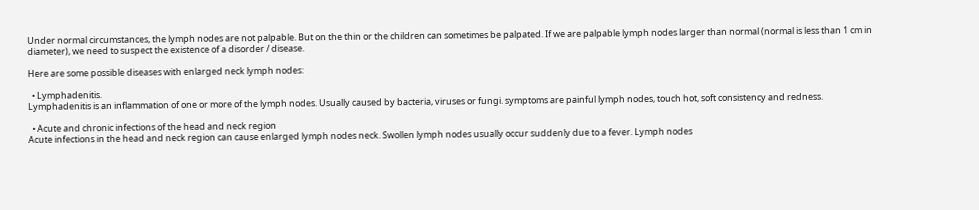Under normal circumstances, the lymph nodes are not palpable. But on the thin or the children can sometimes be palpated. If we are palpable lymph nodes larger than normal (normal is less than 1 cm in diameter), we need to suspect the existence of a disorder / disease.

Here are some possible diseases with enlarged neck lymph nodes:

  • Lymphadenitis.
Lymphadenitis is an inflammation of one or more of the lymph nodes. Usually caused by bacteria, viruses or fungi. symptoms are painful lymph nodes, touch hot, soft consistency and redness.

  • Acute and chronic infections of the head and neck region
Acute infections in the head and neck region can cause enlarged lymph nodes neck. Swollen lymph nodes usually occur suddenly due to a fever. Lymph nodes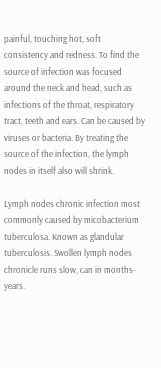painful, touching hot, soft consistency and redness. To find the source of infection was focused around the neck and head, such as infections of the throat, respiratory tract, teeth and ears. Can be caused by viruses or bacteria. By treating the source of the infection, the lymph nodes in itself also will shrink.

Lymph nodes chronic infection most commonly caused by micobacterium tuberculosa. Known as glandular tuberculosis. Swollen lymph nodes chronicle runs slow, can in months-years.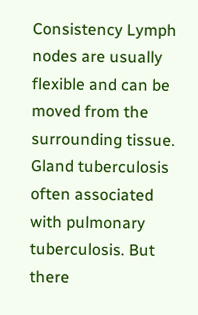Consistency Lymph nodes are usually flexible and can be moved from the surrounding tissue. Gland tuberculosis often associated with pulmonary tuberculosis. But there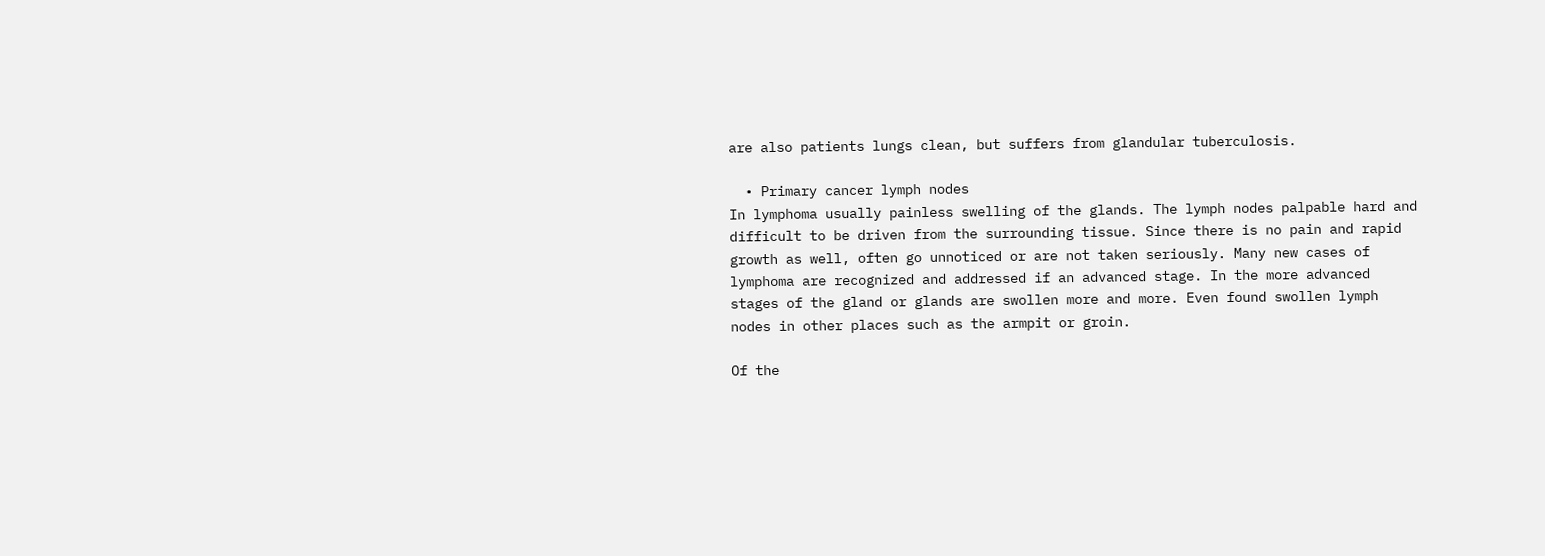are also patients lungs clean, but suffers from glandular tuberculosis.

  • Primary cancer lymph nodes
In lymphoma usually painless swelling of the glands. The lymph nodes palpable hard and difficult to be driven from the surrounding tissue. Since there is no pain and rapid growth as well, often go unnoticed or are not taken seriously. Many new cases of lymphoma are recognized and addressed if an advanced stage. In the more advanced stages of the gland or glands are swollen more and more. Even found swollen lymph nodes in other places such as the armpit or groin.

Of the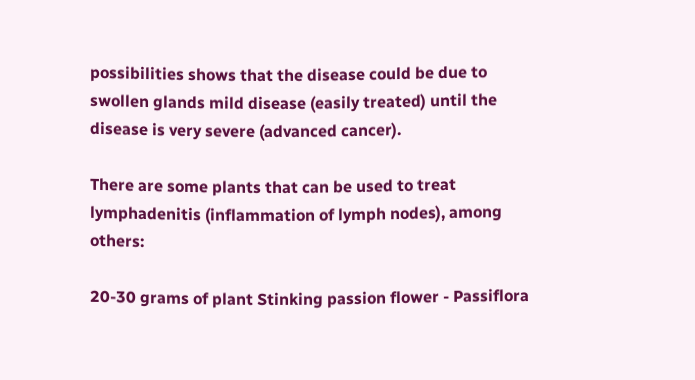possibilities shows that the disease could be due to swollen glands mild disease (easily treated) until the disease is very severe (advanced cancer).

There are some plants that can be used to treat lymphadenitis (inflammation of lymph nodes), among others:

20-30 grams of plant Stinking passion flower - Passiflora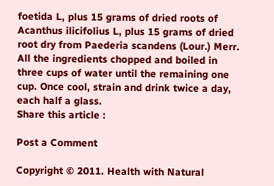foetida L, plus 15 grams of dried roots of Acanthus ilicifolius L, plus 15 grams of dried root dry from Paederia scandens (Lour.) Merr. All the ingredients chopped and boiled in three cups of water until the remaining one cup. Once cool, strain and drink twice a day, each half a glass.
Share this article :

Post a Comment

Copyright © 2011. Health with Natural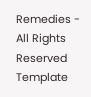Remedies - All Rights Reserved
Template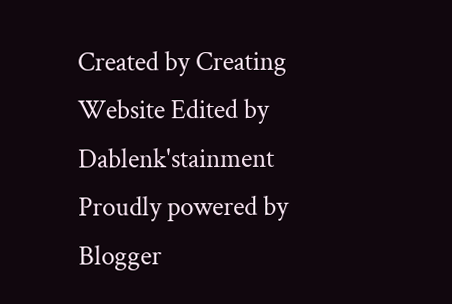Created by Creating Website Edited by Dablenk'stainment
Proudly powered by Blogger